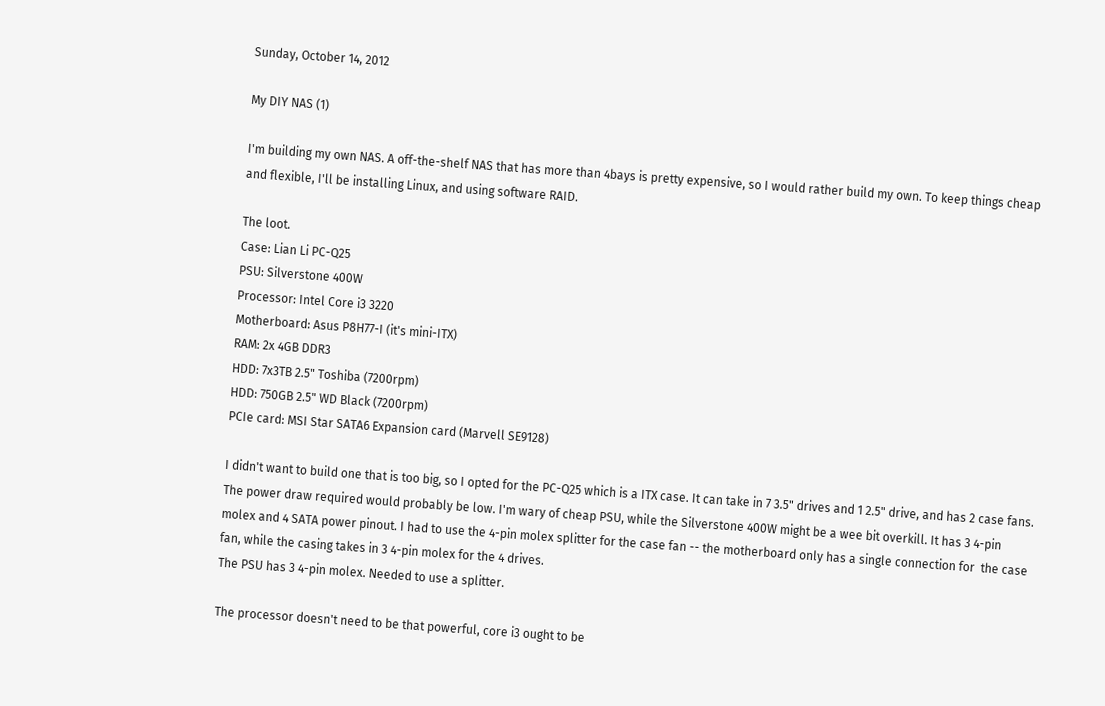Sunday, October 14, 2012

My DIY NAS (1)

I'm building my own NAS. A off-the-shelf NAS that has more than 4bays is pretty expensive, so I would rather build my own. To keep things cheap and flexible, I'll be installing Linux, and using software RAID.

The loot.
Case: Lian Li PC-Q25
PSU: Silverstone 400W
Processor: Intel Core i3 3220
Motherboard: Asus P8H77-I (it's mini-ITX)
RAM: 2x 4GB DDR3
HDD: 7x3TB 2.5" Toshiba (7200rpm)
HDD: 750GB 2.5" WD Black (7200rpm)
PCIe card: MSI Star SATA6 Expansion card (Marvell SE9128)

I didn't want to build one that is too big, so I opted for the PC-Q25 which is a ITX case. It can take in 7 3.5" drives and 1 2.5" drive, and has 2 case fans. The power draw required would probably be low. I'm wary of cheap PSU, while the Silverstone 400W might be a wee bit overkill. It has 3 4-pin molex and 4 SATA power pinout. I had to use the 4-pin molex splitter for the case fan -- the motherboard only has a single connection for  the case fan, while the casing takes in 3 4-pin molex for the 4 drives.
The PSU has 3 4-pin molex. Needed to use a splitter.

The processor doesn't need to be that powerful, core i3 ought to be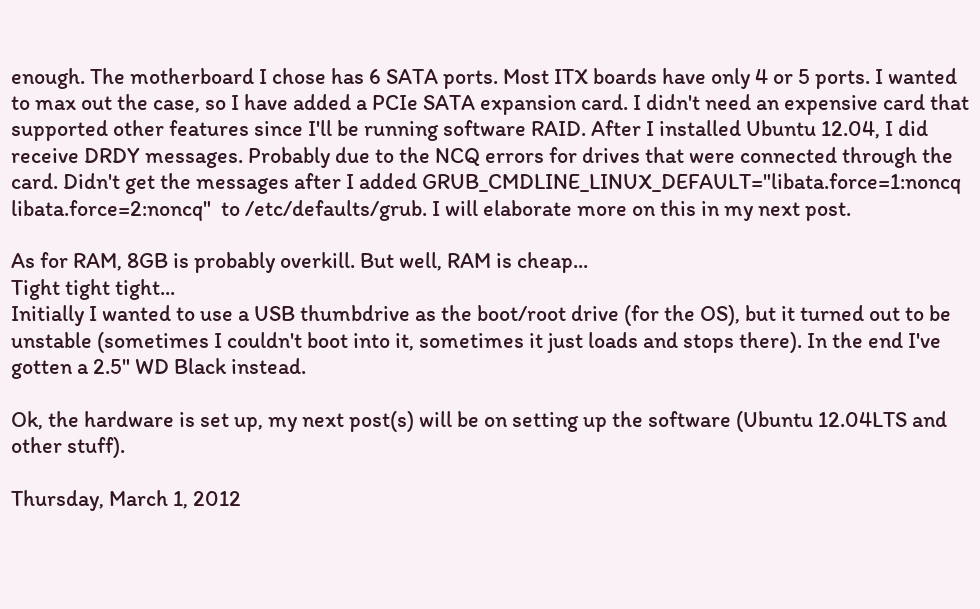enough. The motherboard I chose has 6 SATA ports. Most ITX boards have only 4 or 5 ports. I wanted to max out the case, so I have added a PCIe SATA expansion card. I didn't need an expensive card that supported other features since I'll be running software RAID. After I installed Ubuntu 12.04, I did receive DRDY messages. Probably due to the NCQ errors for drives that were connected through the card. Didn't get the messages after I added GRUB_CMDLINE_LINUX_DEFAULT="libata.force=1:noncq libata.force=2:noncq"  to /etc/defaults/grub. I will elaborate more on this in my next post.

As for RAM, 8GB is probably overkill. But well, RAM is cheap...
Tight tight tight...
Initially I wanted to use a USB thumbdrive as the boot/root drive (for the OS), but it turned out to be unstable (sometimes I couldn't boot into it, sometimes it just loads and stops there). In the end I've gotten a 2.5" WD Black instead.

Ok, the hardware is set up, my next post(s) will be on setting up the software (Ubuntu 12.04LTS and other stuff).

Thursday, March 1, 2012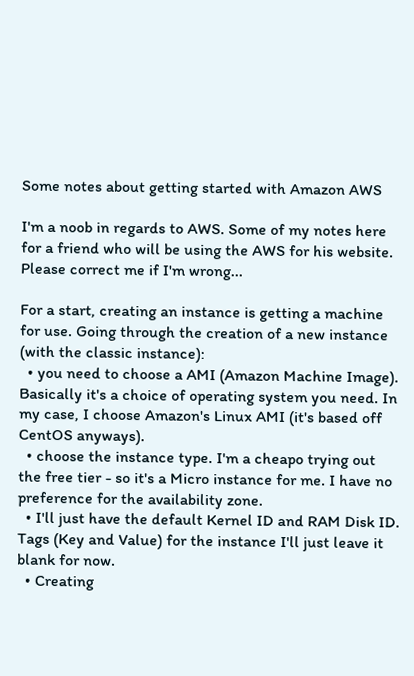Some notes about getting started with Amazon AWS

I'm a noob in regards to AWS. Some of my notes here for a friend who will be using the AWS for his website. Please correct me if I'm wrong...

For a start, creating an instance is getting a machine for use. Going through the creation of a new instance (with the classic instance):
  • you need to choose a AMI (Amazon Machine Image). Basically it's a choice of operating system you need. In my case, I choose Amazon's Linux AMI (it's based off CentOS anyways).
  • choose the instance type. I'm a cheapo trying out the free tier - so it's a Micro instance for me. I have no preference for the availability zone.
  • I'll just have the default Kernel ID and RAM Disk ID. Tags (Key and Value) for the instance I'll just leave it blank for now.
  • Creating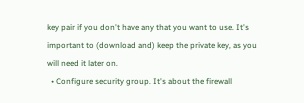key pair if you don't have any that you want to use. It's important to (download and) keep the private key, as you will need it later on.
  • Configure security group. It's about the firewall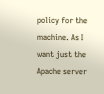policy for the machine. As I want just the Apache server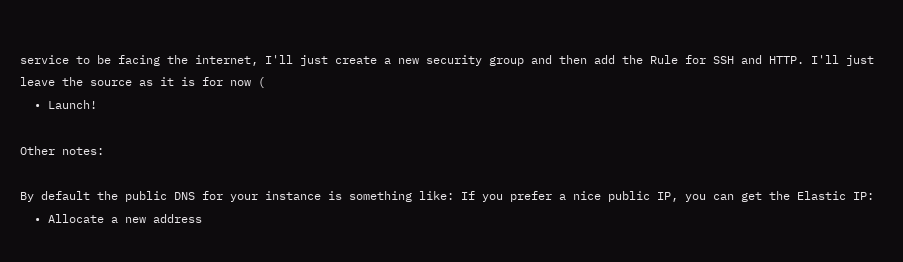service to be facing the internet, I'll just create a new security group and then add the Rule for SSH and HTTP. I'll just leave the source as it is for now (
  • Launch!

Other notes:

By default the public DNS for your instance is something like: If you prefer a nice public IP, you can get the Elastic IP:
  • Allocate a new address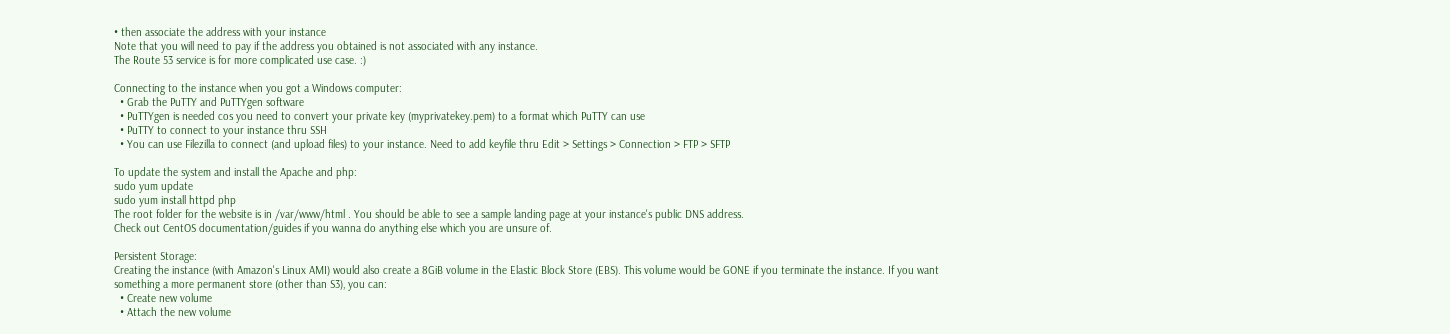• then associate the address with your instance
Note that you will need to pay if the address you obtained is not associated with any instance.
The Route 53 service is for more complicated use case. :)

Connecting to the instance when you got a Windows computer:
  • Grab the PuTTY and PuTTYgen software
  • PuTTYgen is needed cos you need to convert your private key (myprivatekey.pem) to a format which PuTTY can use
  • PuTTY to connect to your instance thru SSH
  • You can use Filezilla to connect (and upload files) to your instance. Need to add keyfile thru Edit > Settings > Connection > FTP > SFTP

To update the system and install the Apache and php:
sudo yum update
sudo yum install httpd php
The root folder for the website is in /var/www/html . You should be able to see a sample landing page at your instance's public DNS address.
Check out CentOS documentation/guides if you wanna do anything else which you are unsure of.

Persistent Storage:
Creating the instance (with Amazon's Linux AMI) would also create a 8GiB volume in the Elastic Block Store (EBS). This volume would be GONE if you terminate the instance. If you want something a more permanent store (other than S3), you can:
  • Create new volume
  • Attach the new volume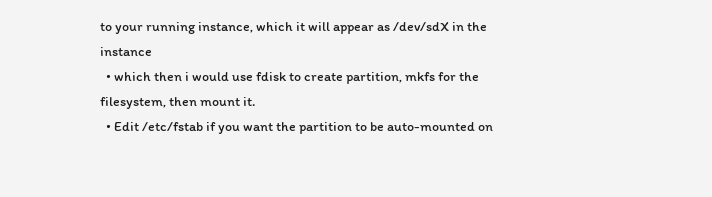to your running instance, which it will appear as /dev/sdX in the instance
  • which then i would use fdisk to create partition, mkfs for the filesystem, then mount it.
  • Edit /etc/fstab if you want the partition to be auto-mounted on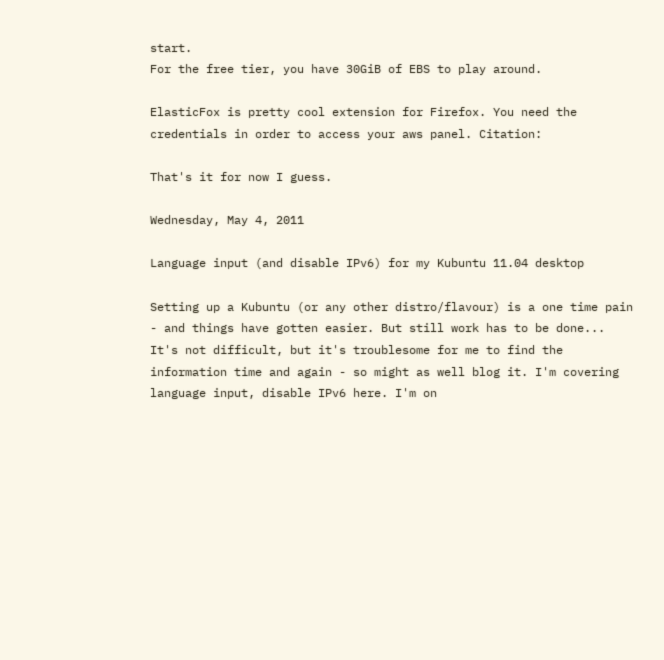start.
For the free tier, you have 30GiB of EBS to play around.

ElasticFox is pretty cool extension for Firefox. You need the credentials in order to access your aws panel. Citation:

That's it for now I guess.

Wednesday, May 4, 2011

Language input (and disable IPv6) for my Kubuntu 11.04 desktop

Setting up a Kubuntu (or any other distro/flavour) is a one time pain - and things have gotten easier. But still work has to be done... It's not difficult, but it's troublesome for me to find the information time and again - so might as well blog it. I'm covering language input, disable IPv6 here. I'm on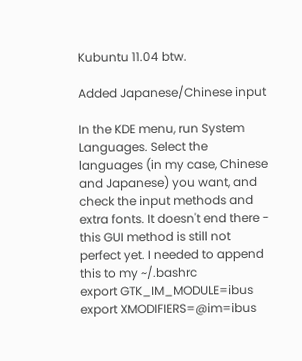Kubuntu 11.04 btw.

Added Japanese/Chinese input

In the KDE menu, run System Languages. Select the languages (in my case, Chinese and Japanese) you want, and check the input methods and extra fonts. It doesn't end there - this GUI method is still not perfect yet. I needed to append this to my ~/.bashrc
export GTK_IM_MODULE=ibus
export XMODIFIERS=@im=ibus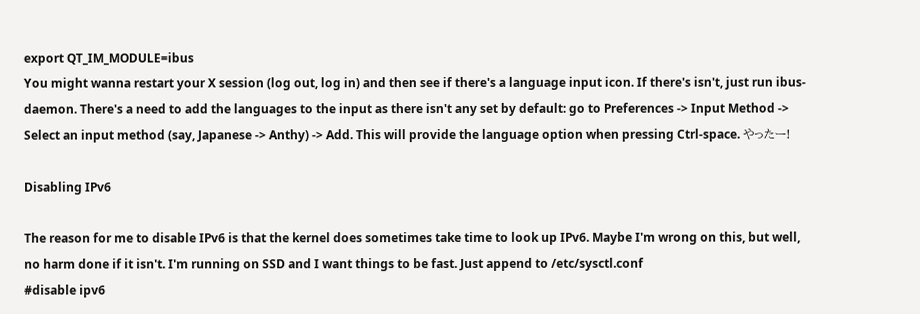export QT_IM_MODULE=ibus
You might wanna restart your X session (log out, log in) and then see if there's a language input icon. If there's isn't, just run ibus-daemon. There's a need to add the languages to the input as there isn't any set by default: go to Preferences -> Input Method -> Select an input method (say, Japanese -> Anthy) -> Add. This will provide the language option when pressing Ctrl-space. やったー!

Disabling IPv6

The reason for me to disable IPv6 is that the kernel does sometimes take time to look up IPv6. Maybe I'm wrong on this, but well, no harm done if it isn't. I'm running on SSD and I want things to be fast. Just append to /etc/sysctl.conf
#disable ipv6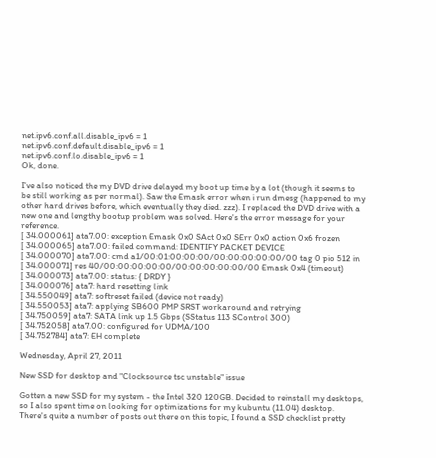net.ipv6.conf.all.disable_ipv6 = 1
net.ipv6.conf.default.disable_ipv6 = 1
net.ipv6.conf.lo.disable_ipv6 = 1
Ok, done.

I've also noticed the my DVD drive delayed my boot up time by a lot (though it seems to be still working as per normal). Saw the Emask error when i run dmesg (happened to my other hard drives before, which eventually they died. zzz). I replaced the DVD drive with a new one and lengthy bootup problem was solved. Here's the error message for your reference.
[ 34.000061] ata7.00: exception Emask 0x0 SAct 0x0 SErr 0x0 action 0x6 frozen
[ 34.000065] ata7.00: failed command: IDENTIFY PACKET DEVICE
[ 34.000070] ata7.00: cmd a1/00:01:00:00:00/00:00:00:00:00/00 tag 0 pio 512 in
[ 34.000071] res 40/00:00:00:00:00/00:00:00:00:00/00 Emask 0x4 (timeout)
[ 34.000073] ata7.00: status: { DRDY }
[ 34.000076] ata7: hard resetting link
[ 34.550049] ata7: softreset failed (device not ready)
[ 34.550053] ata7: applying SB600 PMP SRST workaround and retrying
[ 34.750059] ata7: SATA link up 1.5 Gbps (SStatus 113 SControl 300)
[ 34.752058] ata7.00: configured for UDMA/100
[ 34.752784] ata7: EH complete

Wednesday, April 27, 2011

New SSD for desktop and "Clocksource tsc unstable" issue

Gotten a new SSD for my system - the Intel 320 120GB. Decided to reinstall my desktops, so I also spent time on looking for optimizations for my kubuntu (11.04) desktop. There's quite a number of posts out there on this topic, I found a SSD checklist pretty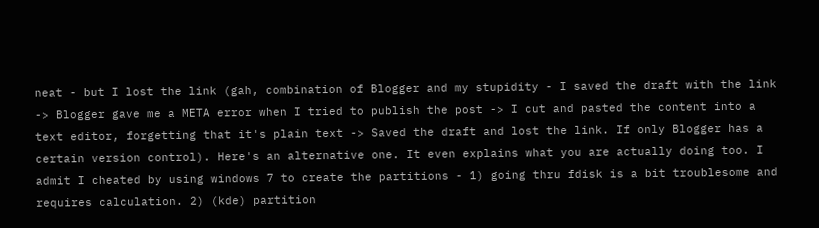neat - but I lost the link (gah, combination of Blogger and my stupidity - I saved the draft with the link -> Blogger gave me a META error when I tried to publish the post -> I cut and pasted the content into a text editor, forgetting that it's plain text -> Saved the draft and lost the link. If only Blogger has a certain version control). Here's an alternative one. It even explains what you are actually doing too. I admit I cheated by using windows 7 to create the partitions - 1) going thru fdisk is a bit troublesome and requires calculation. 2) (kde) partition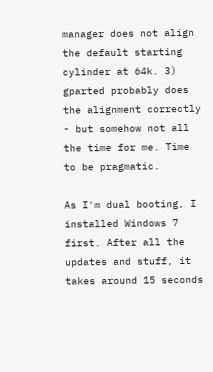manager does not align the default starting cylinder at 64k. 3) gparted probably does the alignment correctly - but somehow not all the time for me. Time to be pragmatic.

As I'm dual booting, I installed Windows 7 first. After all the updates and stuff, it takes around 15 seconds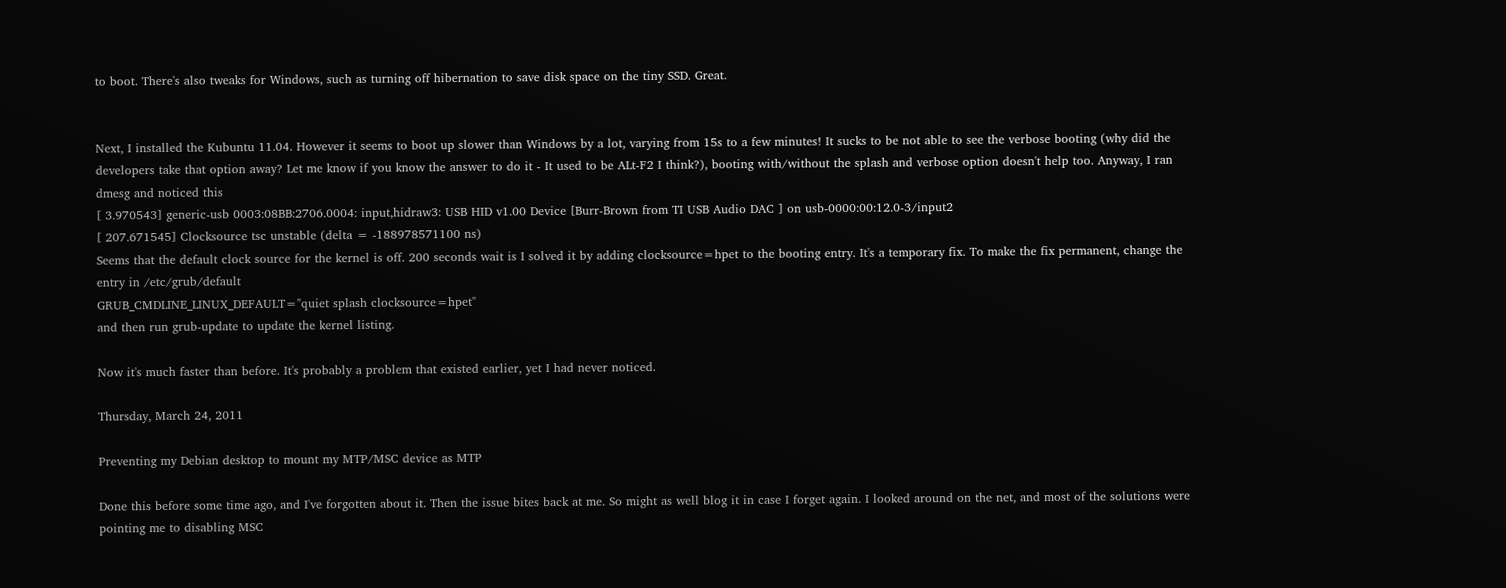to boot. There's also tweaks for Windows, such as turning off hibernation to save disk space on the tiny SSD. Great.


Next, I installed the Kubuntu 11.04. However it seems to boot up slower than Windows by a lot, varying from 15s to a few minutes! It sucks to be not able to see the verbose booting (why did the developers take that option away? Let me know if you know the answer to do it - It used to be ALt-F2 I think?), booting with/without the splash and verbose option doesn't help too. Anyway, I ran dmesg and noticed this
[ 3.970543] generic-usb 0003:08BB:2706.0004: input,hidraw3: USB HID v1.00 Device [Burr-Brown from TI USB Audio DAC ] on usb-0000:00:12.0-3/input2
[ 207.671545] Clocksource tsc unstable (delta = -188978571100 ns)
Seems that the default clock source for the kernel is off. 200 seconds wait is I solved it by adding clocksource=hpet to the booting entry. It's a temporary fix. To make the fix permanent, change the entry in /etc/grub/default
GRUB_CMDLINE_LINUX_DEFAULT="quiet splash clocksource=hpet"
and then run grub-update to update the kernel listing.

Now it's much faster than before. It's probably a problem that existed earlier, yet I had never noticed.

Thursday, March 24, 2011

Preventing my Debian desktop to mount my MTP/MSC device as MTP

Done this before some time ago, and I've forgotten about it. Then the issue bites back at me. So might as well blog it in case I forget again. I looked around on the net, and most of the solutions were pointing me to disabling MSC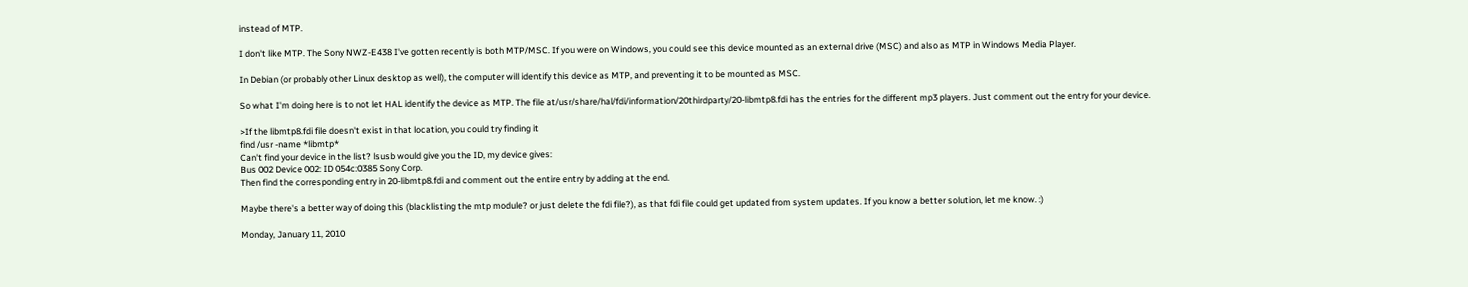instead of MTP.

I don't like MTP. The Sony NWZ-E438 I've gotten recently is both MTP/MSC. If you were on Windows, you could see this device mounted as an external drive (MSC) and also as MTP in Windows Media Player.

In Debian (or probably other Linux desktop as well), the computer will identify this device as MTP, and preventing it to be mounted as MSC.

So what I'm doing here is to not let HAL identify the device as MTP. The file at/usr/share/hal/fdi/information/20thirdparty/20-libmtp8.fdi has the entries for the different mp3 players. Just comment out the entry for your device.

>If the libmtp8.fdi file doesn't exist in that location, you could try finding it
find /usr -name *libmtp*
Can't find your device in the list? lsusb would give you the ID, my device gives:
Bus 002 Device 002: ID 054c:0385 Sony Corp.
Then find the corresponding entry in 20-libmtp8.fdi and comment out the entire entry by adding at the end.

Maybe there's a better way of doing this (blacklisting the mtp module? or just delete the fdi file?), as that fdi file could get updated from system updates. If you know a better solution, let me know. :)

Monday, January 11, 2010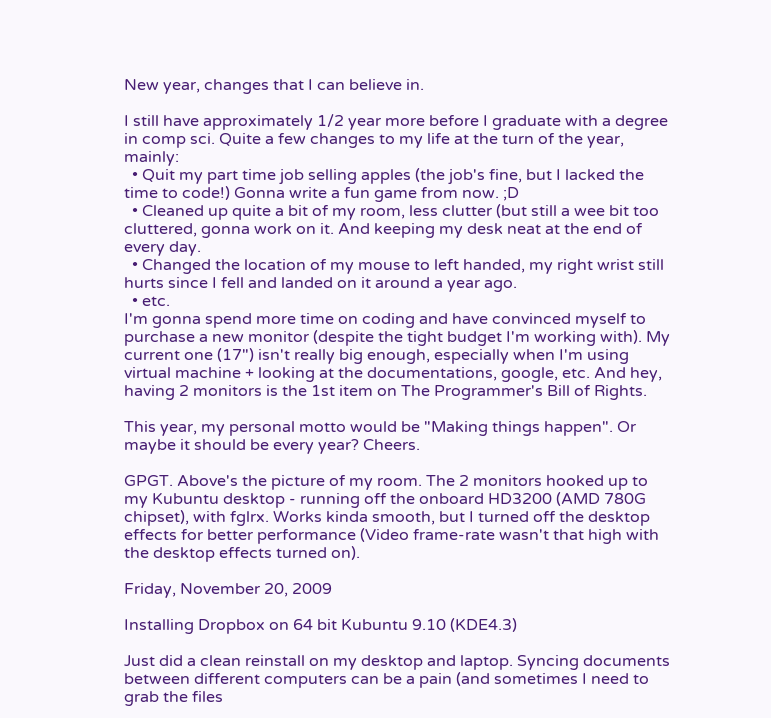New year, changes that I can believe in.

I still have approximately 1/2 year more before I graduate with a degree in comp sci. Quite a few changes to my life at the turn of the year, mainly:
  • Quit my part time job selling apples (the job's fine, but I lacked the time to code!) Gonna write a fun game from now. ;D
  • Cleaned up quite a bit of my room, less clutter (but still a wee bit too cluttered, gonna work on it. And keeping my desk neat at the end of every day.
  • Changed the location of my mouse to left handed, my right wrist still hurts since I fell and landed on it around a year ago.
  • etc.
I'm gonna spend more time on coding and have convinced myself to purchase a new monitor (despite the tight budget I'm working with). My current one (17") isn't really big enough, especially when I'm using virtual machine + looking at the documentations, google, etc. And hey, having 2 monitors is the 1st item on The Programmer's Bill of Rights.

This year, my personal motto would be "Making things happen". Or maybe it should be every year? Cheers.

GPGT. Above's the picture of my room. The 2 monitors hooked up to my Kubuntu desktop - running off the onboard HD3200 (AMD 780G chipset), with fglrx. Works kinda smooth, but I turned off the desktop effects for better performance (Video frame-rate wasn't that high with the desktop effects turned on).

Friday, November 20, 2009

Installing Dropbox on 64 bit Kubuntu 9.10 (KDE4.3)

Just did a clean reinstall on my desktop and laptop. Syncing documents between different computers can be a pain (and sometimes I need to grab the files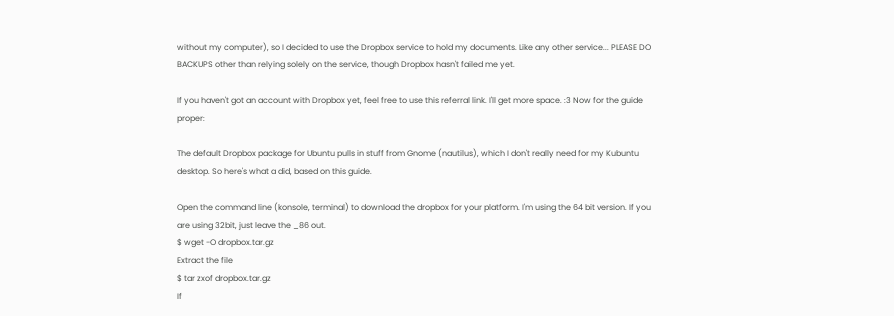without my computer), so I decided to use the Dropbox service to hold my documents. Like any other service... PLEASE DO BACKUPS other than relying solely on the service, though Dropbox hasn't failed me yet.

If you haven't got an account with Dropbox yet, feel free to use this referral link. I'll get more space. :3 Now for the guide proper:

The default Dropbox package for Ubuntu pulls in stuff from Gnome (nautilus), which I don't really need for my Kubuntu desktop. So here's what a did, based on this guide.

Open the command line (konsole, terminal) to download the dropbox for your platform. I'm using the 64 bit version. If you are using 32bit, just leave the _86 out.
$ wget -O dropbox.tar.gz
Extract the file
$ tar zxof dropbox.tar.gz
If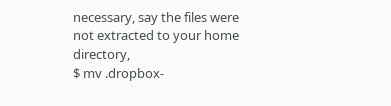necessary, say the files were not extracted to your home directory,
$ mv .dropbox-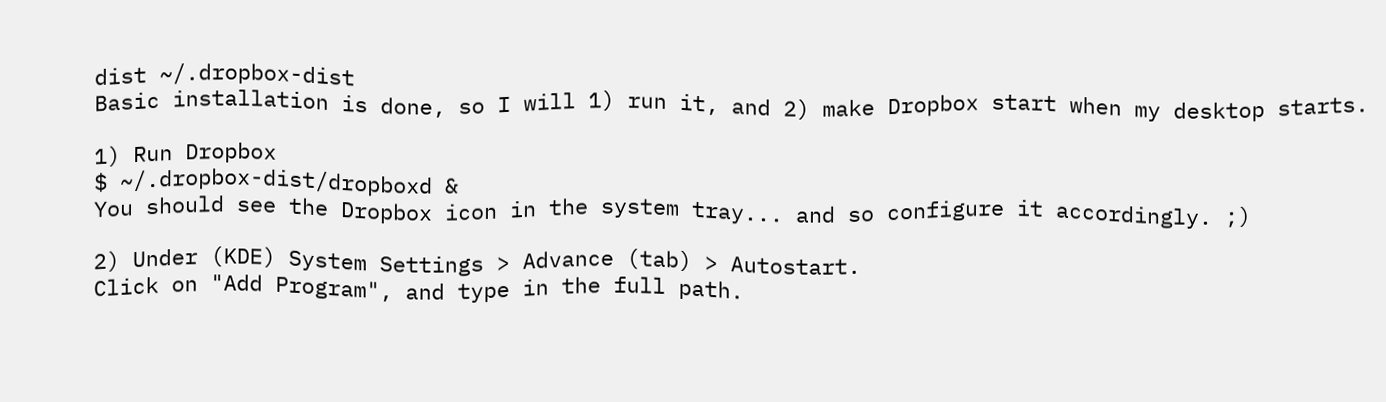dist ~/.dropbox-dist
Basic installation is done, so I will 1) run it, and 2) make Dropbox start when my desktop starts.

1) Run Dropbox
$ ~/.dropbox-dist/dropboxd &
You should see the Dropbox icon in the system tray... and so configure it accordingly. ;)

2) Under (KDE) System Settings > Advance (tab) > Autostart.
Click on "Add Program", and type in the full path.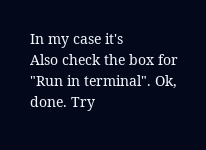In my case it's
Also check the box for "Run in terminal". Ok, done. Try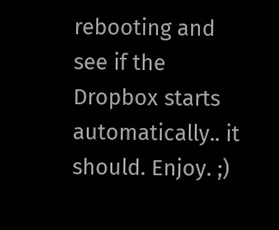rebooting and see if the Dropbox starts automatically.. it should. Enjoy. ;)